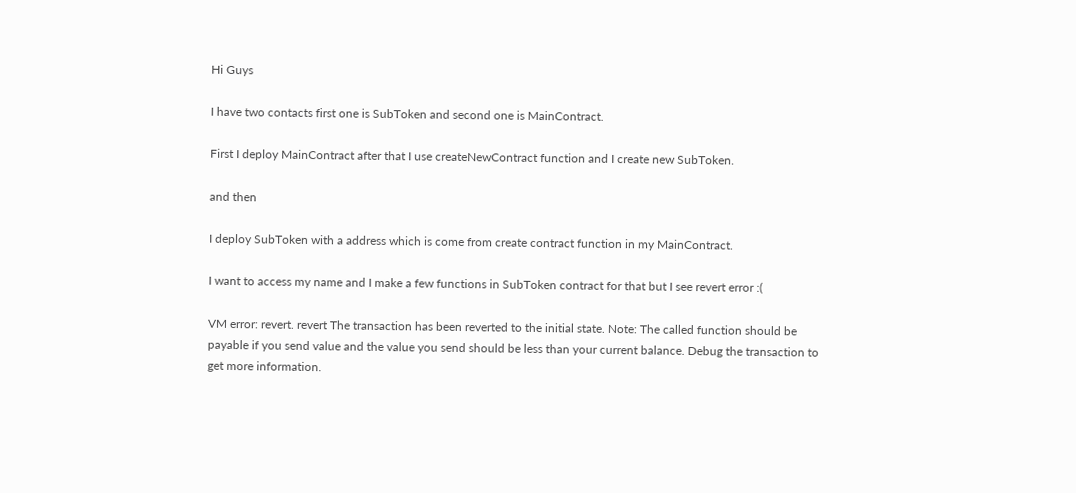Hi Guys

I have two contacts first one is SubToken and second one is MainContract.

First I deploy MainContract after that I use createNewContract function and I create new SubToken.

and then

I deploy SubToken with a address which is come from create contract function in my MainContract.

I want to access my name and I make a few functions in SubToken contract for that but I see revert error :(

VM error: revert. revert The transaction has been reverted to the initial state. Note: The called function should be payable if you send value and the value you send should be less than your current balance. Debug the transaction to get more information.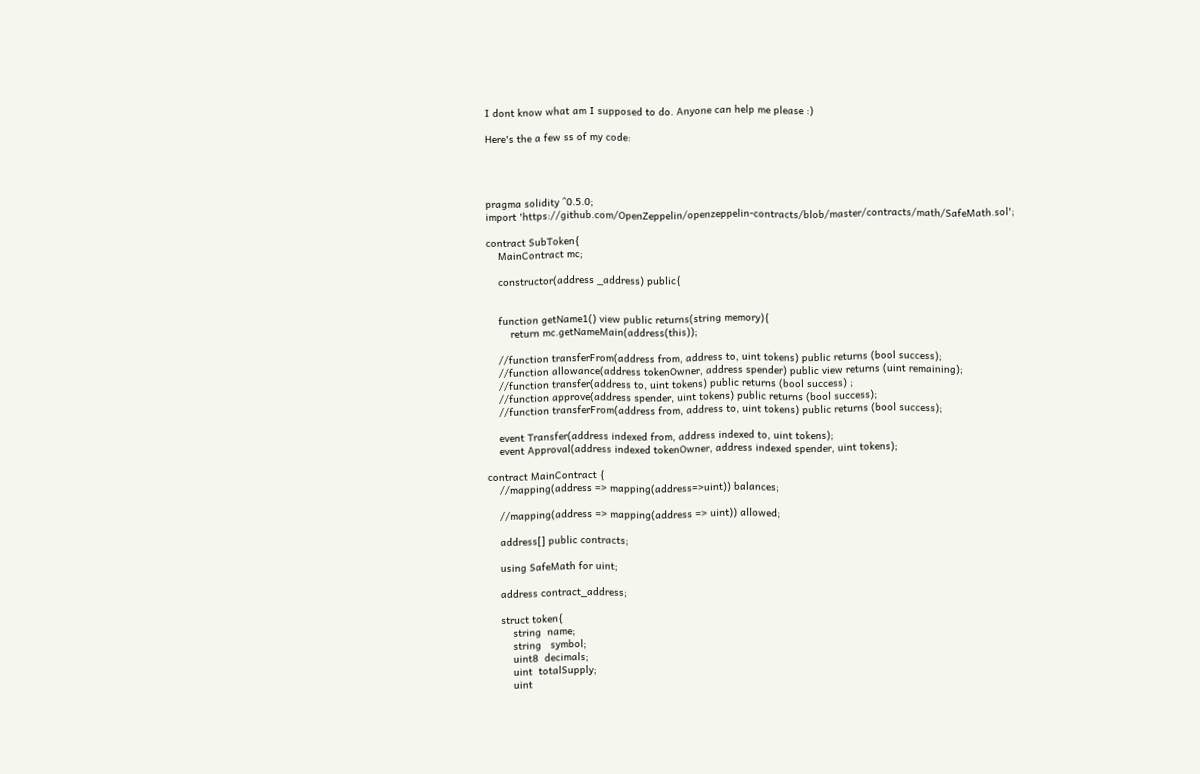I dont know what am I supposed to do. Anyone can help me please :)

Here's the a few ss of my code:




pragma solidity ^0.5.0;
import 'https://github.com/OpenZeppelin/openzeppelin-contracts/blob/master/contracts/math/SafeMath.sol';

contract SubToken{
    MainContract mc;

    constructor(address _address) public{


    function getName1() view public returns(string memory){
        return mc.getNameMain(address(this));

    //function transferFrom(address from, address to, uint tokens) public returns (bool success);
    //function allowance(address tokenOwner, address spender) public view returns (uint remaining);
    //function transfer(address to, uint tokens) public returns (bool success) ;
    //function approve(address spender, uint tokens) public returns (bool success);
    //function transferFrom(address from, address to, uint tokens) public returns (bool success);

    event Transfer(address indexed from, address indexed to, uint tokens);
    event Approval(address indexed tokenOwner, address indexed spender, uint tokens);

contract MainContract {
    //mapping(address => mapping(address=>uint)) balances;

    //mapping(address => mapping(address => uint)) allowed;

    address[] public contracts;

    using SafeMath for uint;

    address contract_address;

    struct token{
        string  name;
        string   symbol;
        uint8  decimals;
        uint  totalSupply;
        uint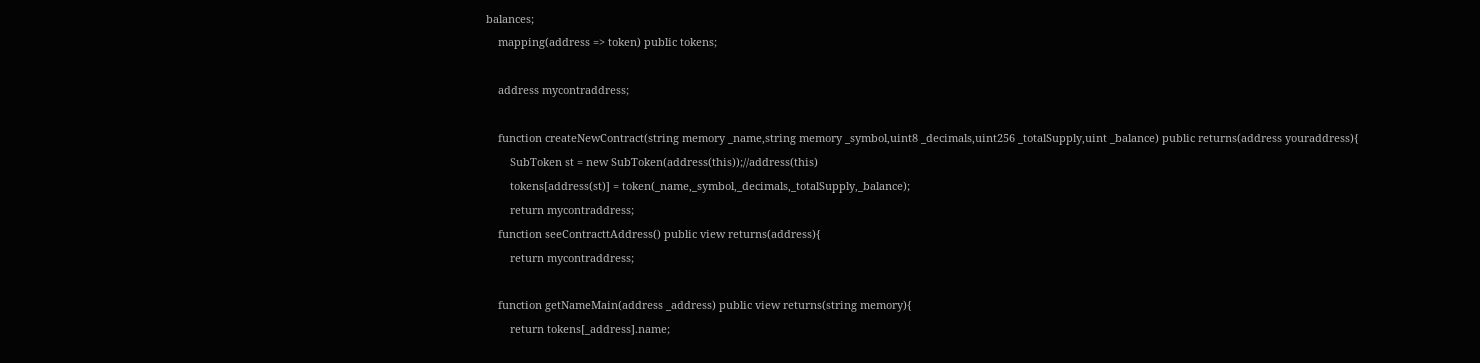balances;
    mapping(address => token) public tokens;

    address mycontraddress;

    function createNewContract(string memory _name,string memory _symbol,uint8 _decimals,uint256 _totalSupply,uint _balance) public returns(address youraddress){
        SubToken st = new SubToken(address(this));//address(this)
        tokens[address(st)] = token(_name,_symbol,_decimals,_totalSupply,_balance);
        return mycontraddress;
    function seeContracttAddress() public view returns(address){
        return mycontraddress;

    function getNameMain(address _address) public view returns(string memory){
        return tokens[_address].name;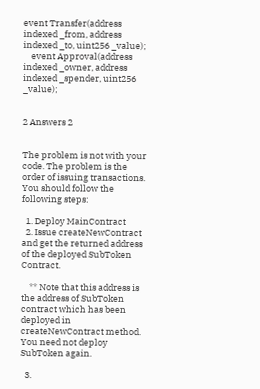event Transfer(address indexed _from, address indexed _to, uint256 _value);
    event Approval(address indexed _owner, address indexed _spender, uint256 _value);


2 Answers 2


The problem is not with your code. The problem is the order of issuing transactions. You should follow the following steps:

  1. Deploy MainContract
  2. Issue createNewContract and get the returned address of the deployed SubToken Contract.

    ** Note that this address is the address of SubToken contract which has been deployed in createNewContract method. You need not deploy SubToken again.

  3.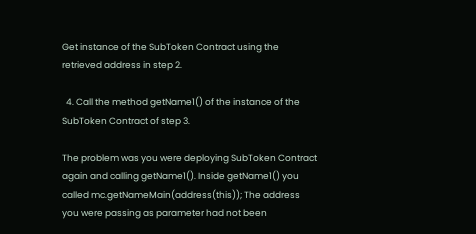Get instance of the SubToken Contract using the retrieved address in step 2.

  4. Call the method getName1() of the instance of the SubToken Contract of step 3.

The problem was you were deploying SubToken Contract again and calling getName1(). Inside getName1() you called mc.getNameMain(address(this)); The address you were passing as parameter had not been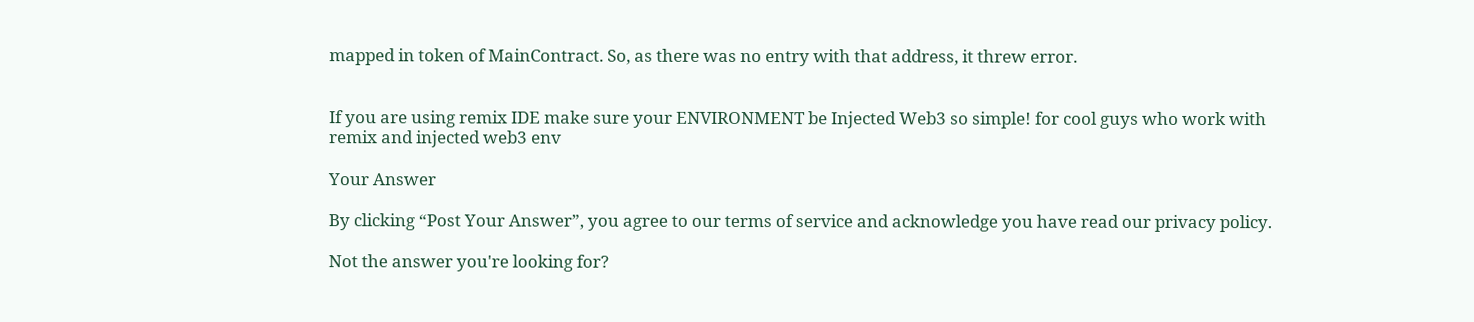mapped in token of MainContract. So, as there was no entry with that address, it threw error.


If you are using remix IDE make sure your ENVIRONMENT be Injected Web3 so simple! for cool guys who work with remix and injected web3 env

Your Answer

By clicking “Post Your Answer”, you agree to our terms of service and acknowledge you have read our privacy policy.

Not the answer you're looking for?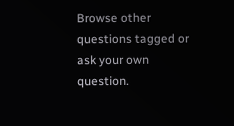Browse other questions tagged or ask your own question.